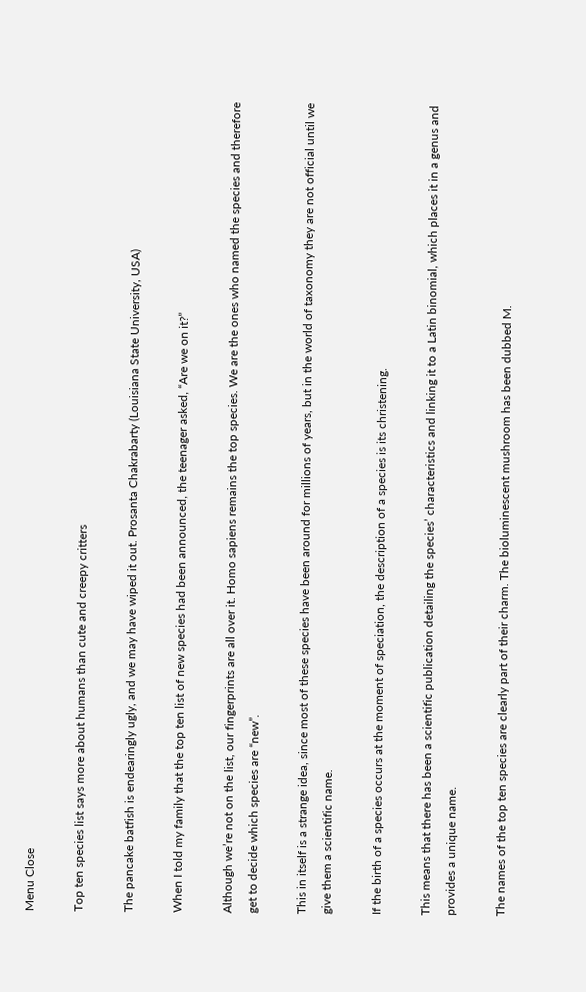Menu Close

Top ten species list says more about humans than cute and creepy critters

The pancake batfish is endearingly ugly, and we may have wiped it out. Prosanta Chakrabarty (Louisiana State University, USA)

When I told my family that the top ten list of new species had been announced, the teenager asked, “Are we on it?”

Although we’re not on the list, our fingerprints are all over it. Homo sapiens remains the top species. We are the ones who named the species and therefore get to decide which species are “new”.

This in itself is a strange idea, since most of these species have been around for millions of years, but in the world of taxonomy they are not official until we give them a scientific name.

If the birth of a species occurs at the moment of speciation, the description of a species is its christening.

This means that there has been a scientific publication detailing the species’ characteristics and linking it to a Latin binomial, which places it in a genus and provides a unique name.

The names of the top ten species are clearly part of their charm. The bioluminescent mushroom has been dubbed M.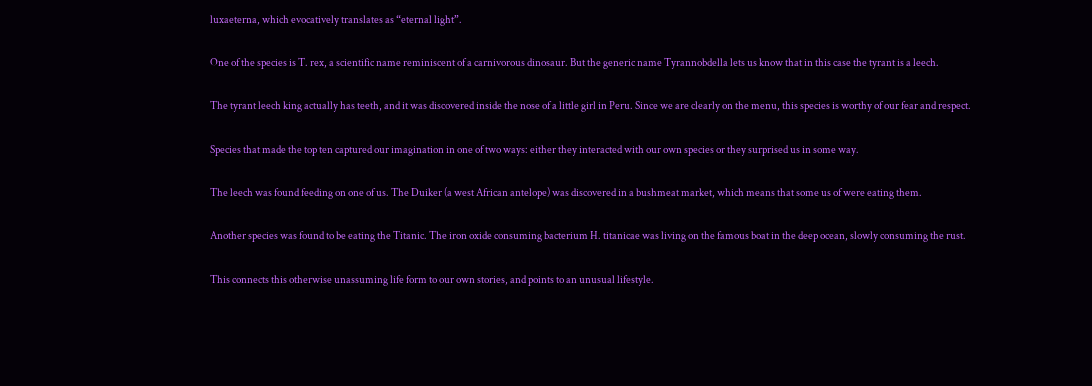luxaeterna, which evocatively translates as “eternal light”.

One of the species is T. rex, a scientific name reminiscent of a carnivorous dinosaur. But the generic name Tyrannobdella lets us know that in this case the tyrant is a leech.

The tyrant leech king actually has teeth, and it was discovered inside the nose of a little girl in Peru. Since we are clearly on the menu, this species is worthy of our fear and respect.

Species that made the top ten captured our imagination in one of two ways: either they interacted with our own species or they surprised us in some way.

The leech was found feeding on one of us. The Duiker (a west African antelope) was discovered in a bushmeat market, which means that some us of were eating them.

Another species was found to be eating the Titanic. The iron oxide consuming bacterium H. titanicae was living on the famous boat in the deep ocean, slowly consuming the rust.

This connects this otherwise unassuming life form to our own stories, and points to an unusual lifestyle.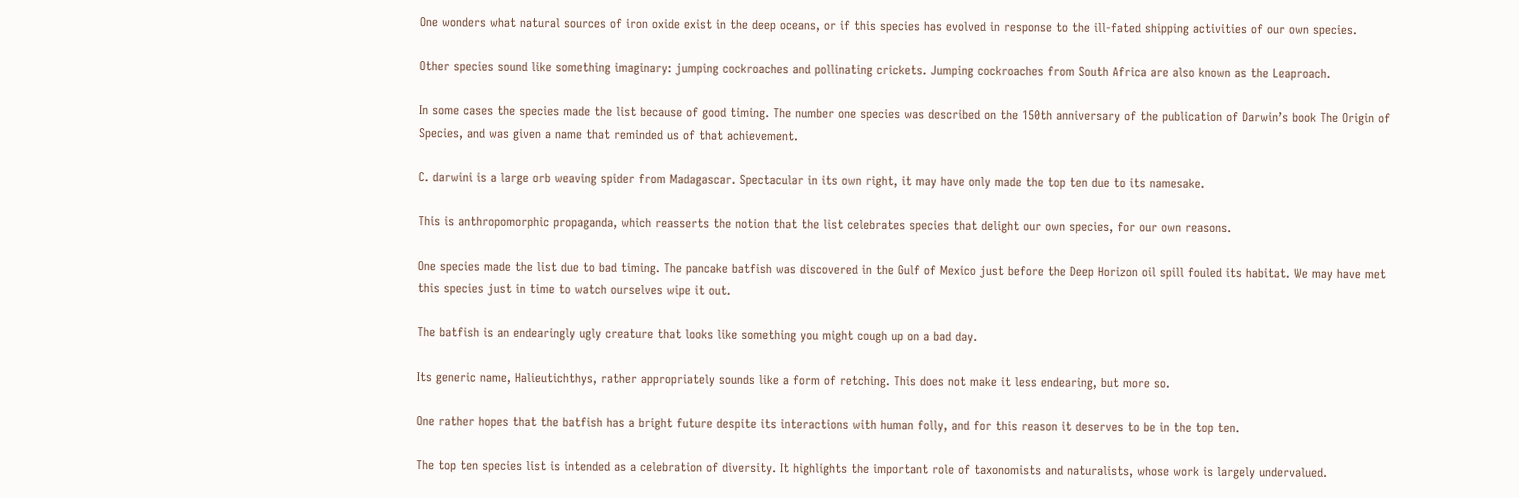One wonders what natural sources of iron oxide exist in the deep oceans, or if this species has evolved in response to the ill-fated shipping activities of our own species.

Other species sound like something imaginary: jumping cockroaches and pollinating crickets. Jumping cockroaches from South Africa are also known as the Leaproach.

In some cases the species made the list because of good timing. The number one species was described on the 150th anniversary of the publication of Darwin’s book The Origin of Species, and was given a name that reminded us of that achievement.

C. darwini is a large orb weaving spider from Madagascar. Spectacular in its own right, it may have only made the top ten due to its namesake.

This is anthropomorphic propaganda, which reasserts the notion that the list celebrates species that delight our own species, for our own reasons.

One species made the list due to bad timing. The pancake batfish was discovered in the Gulf of Mexico just before the Deep Horizon oil spill fouled its habitat. We may have met this species just in time to watch ourselves wipe it out.

The batfish is an endearingly ugly creature that looks like something you might cough up on a bad day.

Its generic name, Halieutichthys, rather appropriately sounds like a form of retching. This does not make it less endearing, but more so.

One rather hopes that the batfish has a bright future despite its interactions with human folly, and for this reason it deserves to be in the top ten.

The top ten species list is intended as a celebration of diversity. It highlights the important role of taxonomists and naturalists, whose work is largely undervalued.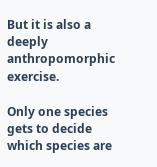But it is also a deeply anthropomorphic exercise.

Only one species gets to decide which species are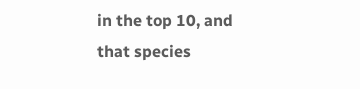in the top 10, and that species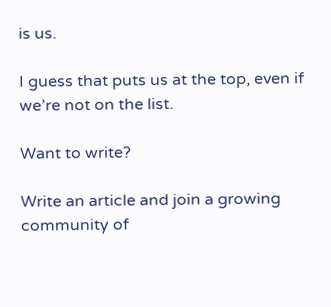is us.

I guess that puts us at the top, even if we’re not on the list.

Want to write?

Write an article and join a growing community of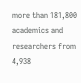more than 181,800 academics and researchers from 4,938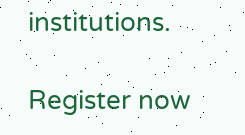institutions.

Register now